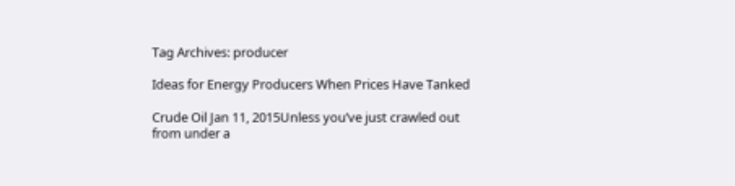Tag Archives: producer

Ideas for Energy Producers When Prices Have Tanked

Crude Oil Jan 11, 2015Unless you’ve just crawled out from under a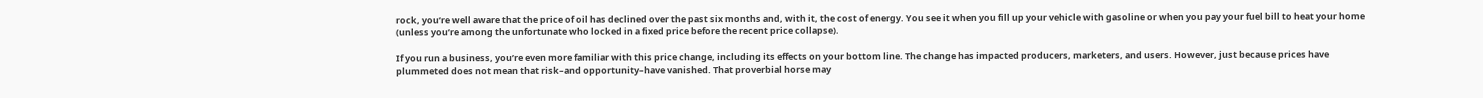rock, you’re well aware that the price of oil has declined over the past six months and, with it, the cost of energy. You see it when you fill up your vehicle with gasoline or when you pay your fuel bill to heat your home (unless you’re among the unfortunate who locked in a fixed price before the recent price collapse).

If you run a business, you’re even more familiar with this price change, including its effects on your bottom line. The change has impacted producers, marketers, and users. However, just because prices have plummeted does not mean that risk–and opportunity–have vanished. That proverbial horse may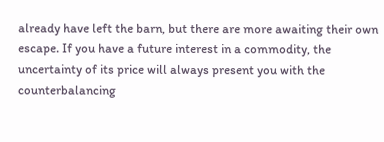already have left the barn, but there are more awaiting their own escape. If you have a future interest in a commodity, the uncertainty of its price will always present you with the counterbalancing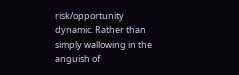risk/opportunity dynamic. Rather than simply wallowing in the anguish of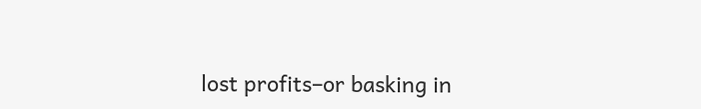lost profits–or basking in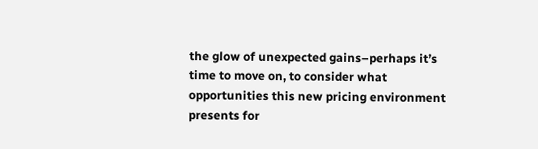the glow of unexpected gains–perhaps it’s time to move on, to consider what opportunities this new pricing environment presents for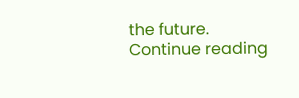the future.
Continue reading